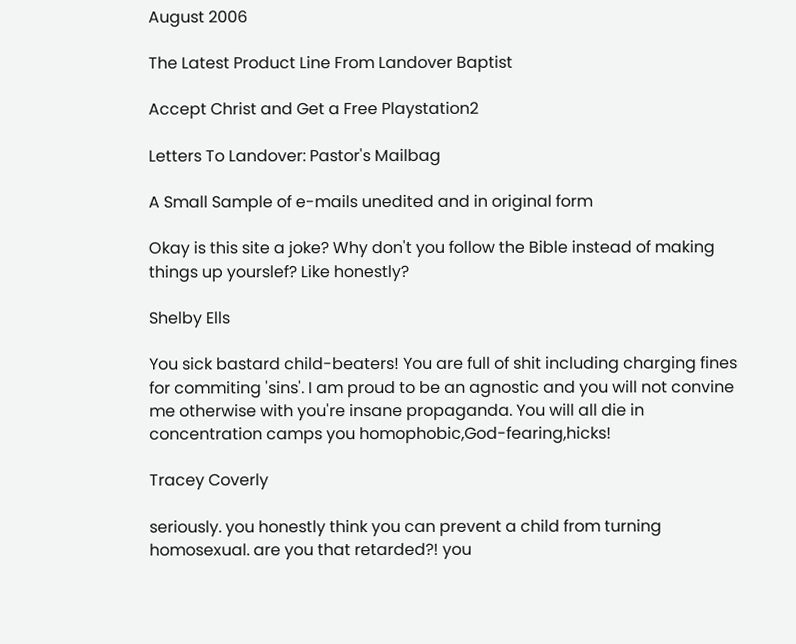August 2006

The Latest Product Line From Landover Baptist

Accept Christ and Get a Free Playstation2

Letters To Landover: Pastor's Mailbag

A Small Sample of e-mails unedited and in original form

Okay is this site a joke? Why don't you follow the Bible instead of making things up yourslef? Like honestly?

Shelby Ells

You sick bastard child-beaters! You are full of shit including charging fines for commiting 'sins'. I am proud to be an agnostic and you will not convine me otherwise with you're insane propaganda. You will all die in concentration camps you homophobic,God-fearing,hicks!

Tracey Coverly

seriously. you honestly think you can prevent a child from turning homosexual. are you that retarded?! you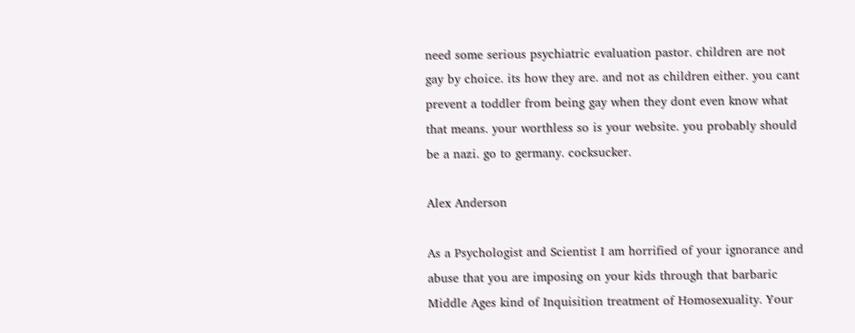need some serious psychiatric evaluation pastor. children are not gay by choice. its how they are. and not as children either. you cant prevent a toddler from being gay when they dont even know what that means. your worthless so is your website. you probably should be a nazi. go to germany. cocksucker.

Alex Anderson

As a Psychologist and Scientist I am horrified of your ignorance and abuse that you are imposing on your kids through that barbaric Middle Ages kind of Inquisition treatment of Homosexuality. Your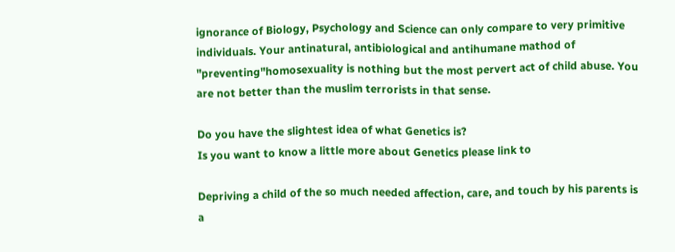ignorance of Biology, Psychology and Science can only compare to very primitive individuals. Your antinatural, antibiological and antihumane mathod of "preventing"homosexuality is nothing but the most pervert act of child abuse. You are not better than the muslim terrorists in that sense.

Do you have the slightest idea of what Genetics is?
Is you want to know a little more about Genetics please link to

Depriving a child of the so much needed affection, care, and touch by his parents is a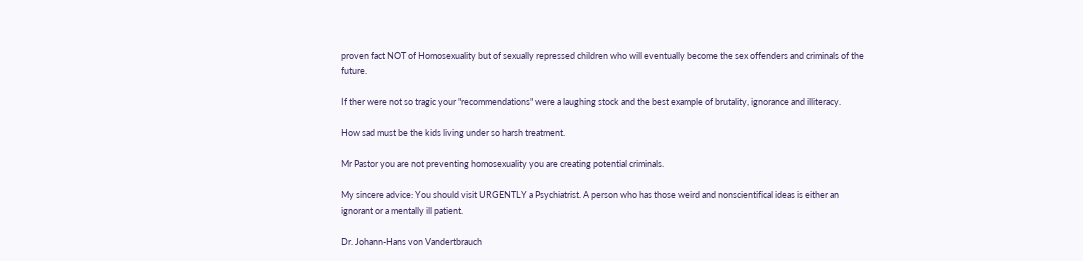proven fact NOT of Homosexuality but of sexually repressed children who will eventually become the sex offenders and criminals of the future.

If ther were not so tragic your "recommendations" were a laughing stock and the best example of brutality, ignorance and illiteracy.

How sad must be the kids living under so harsh treatment.

Mr Pastor you are not preventing homosexuality you are creating potential criminals.

My sincere advice: You should visit URGENTLY a Psychiatrist. A person who has those weird and nonscientifical ideas is either an ignorant or a mentally ill patient.

Dr. Johann-Hans von Vandertbrauch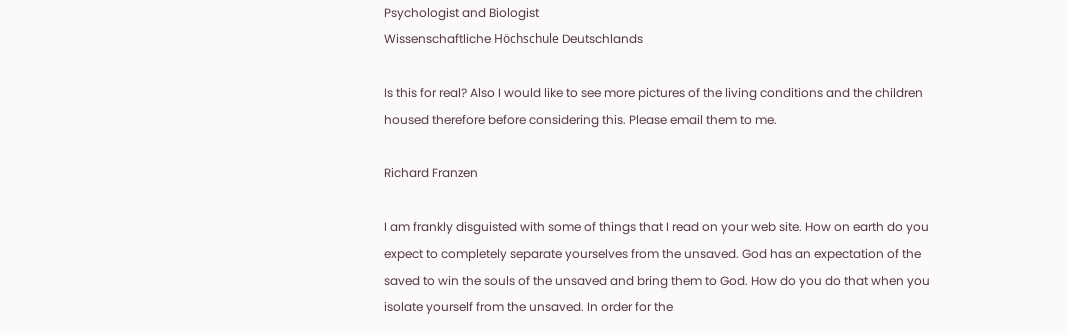Psychologist and Biologist
Wissenschaftliche Höchschule Deutschlands

Is this for real? Also I would like to see more pictures of the living conditions and the children housed therefore before considering this. Please email them to me.

Richard Franzen

I am frankly disguisted with some of things that I read on your web site. How on earth do you expect to completely separate yourselves from the unsaved. God has an expectation of the saved to win the souls of the unsaved and bring them to God. How do you do that when you isolate yourself from the unsaved. In order for the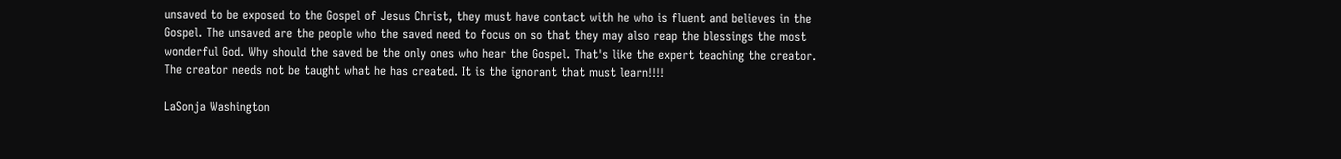unsaved to be exposed to the Gospel of Jesus Christ, they must have contact with he who is fluent and believes in the Gospel. The unsaved are the people who the saved need to focus on so that they may also reap the blessings the most wonderful God. Why should the saved be the only ones who hear the Gospel. That's like the expert teaching the creator. The creator needs not be taught what he has created. It is the ignorant that must learn!!!!

LaSonja Washington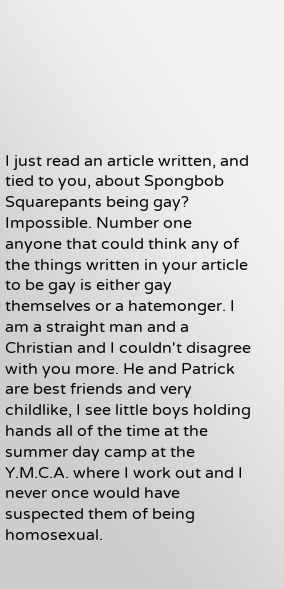I just read an article written, and tied to you, about Spongbob Squarepants being gay? Impossible. Number one anyone that could think any of the things written in your article to be gay is either gay themselves or a hatemonger. I am a straight man and a Christian and I couldn't disagree with you more. He and Patrick are best friends and very childlike, I see little boys holding hands all of the time at the summer day camp at the Y.M.C.A. where I work out and I never once would have suspected them of being homosexual.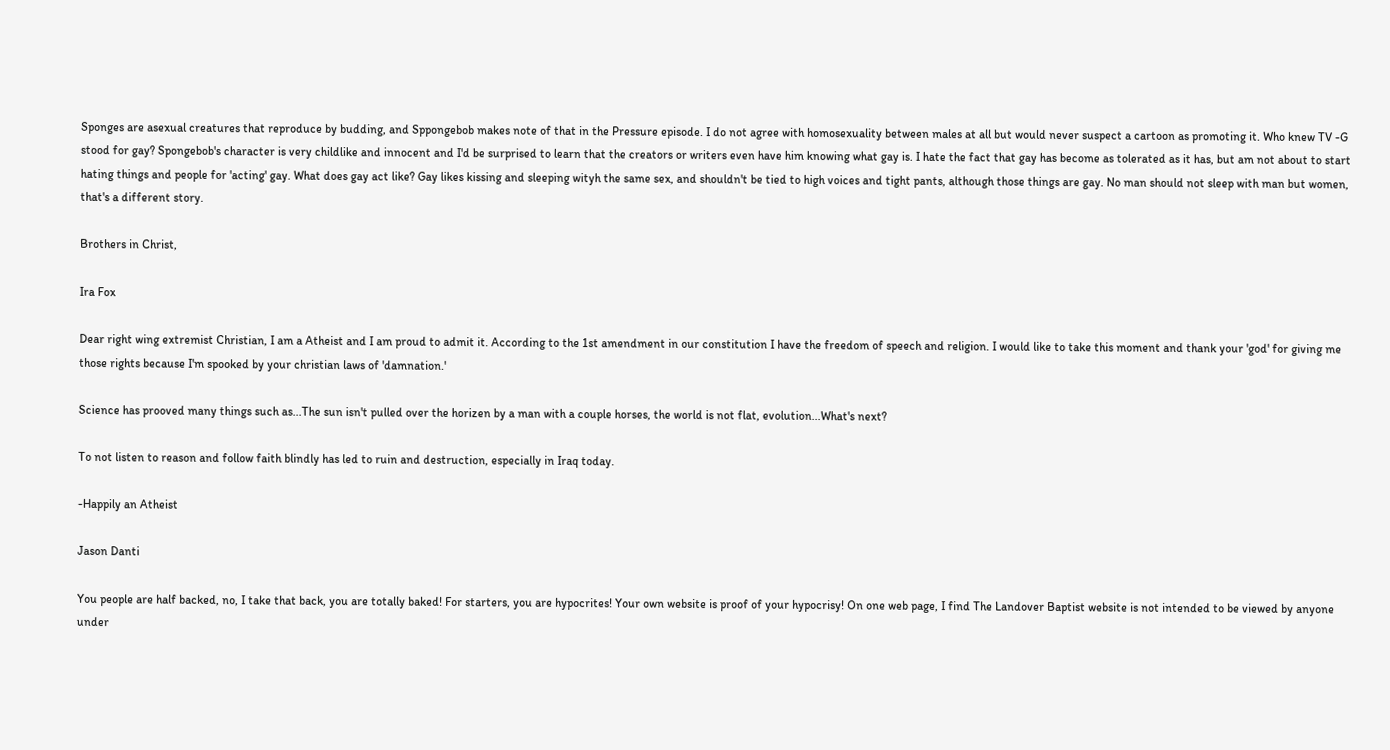Sponges are asexual creatures that reproduce by budding, and Sppongebob makes note of that in the Pressure episode. I do not agree with homosexuality between males at all but would never suspect a cartoon as promoting it. Who knew TV -G stood for gay? Spongebob's character is very childlike and innocent and I'd be surprised to learn that the creators or writers even have him knowing what gay is. I hate the fact that gay has become as tolerated as it has, but am not about to start hating things and people for 'acting' gay. What does gay act like? Gay likes kissing and sleeping wityh the same sex, and shouldn't be tied to high voices and tight pants, although those things are gay. No man should not sleep with man but women, that's a different story.

Brothers in Christ,

Ira Fox

Dear right wing extremist Christian, I am a Atheist and I am proud to admit it. According to the 1st amendment in our constitution I have the freedom of speech and religion. I would like to take this moment and thank your 'god' for giving me those rights because I'm spooked by your christian laws of 'damnation.'

Science has prooved many things such as...The sun isn't pulled over the horizen by a man with a couple horses, the world is not flat, evolution...What's next?

To not listen to reason and follow faith blindly has led to ruin and destruction, especially in Iraq today.

-Happily an Atheist

Jason Danti

You people are half backed, no, I take that back, you are totally baked! For starters, you are hypocrites! Your own website is proof of your hypocrisy! On one web page, I find The Landover Baptist website is not intended to be viewed by anyone under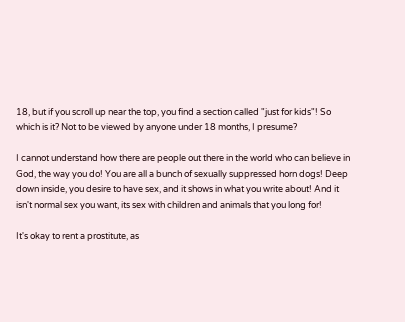18, but if you scroll up near the top, you find a section called "just for kids"! So which is it? Not to be viewed by anyone under 18 months, I presume?

I cannot understand how there are people out there in the world who can believe in God, the way you do! You are all a bunch of sexually suppressed horn dogs! Deep down inside, you desire to have sex, and it shows in what you write about! And it isn't normal sex you want, its sex with children and animals that you long for!

It's okay to rent a prostitute, as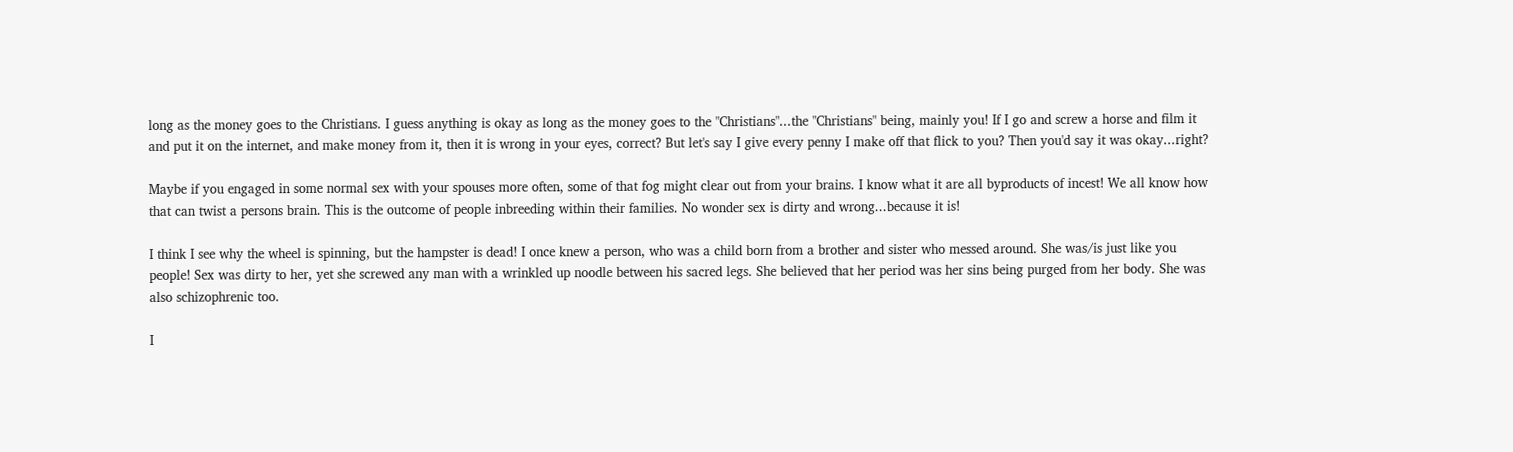long as the money goes to the Christians. I guess anything is okay as long as the money goes to the "Christians"...the "Christians" being, mainly you! If I go and screw a horse and film it and put it on the internet, and make money from it, then it is wrong in your eyes, correct? But let's say I give every penny I make off that flick to you? Then you'd say it was okay...right?

Maybe if you engaged in some normal sex with your spouses more often, some of that fog might clear out from your brains. I know what it are all byproducts of incest! We all know how that can twist a persons brain. This is the outcome of people inbreeding within their families. No wonder sex is dirty and wrong...because it is!

I think I see why the wheel is spinning, but the hampster is dead! I once knew a person, who was a child born from a brother and sister who messed around. She was/is just like you people! Sex was dirty to her, yet she screwed any man with a wrinkled up noodle between his sacred legs. She believed that her period was her sins being purged from her body. She was also schizophrenic too.

I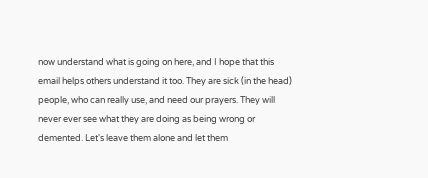now understand what is going on here, and I hope that this email helps others understand it too. They are sick (in the head) people, who can really use, and need our prayers. They will never ever see what they are doing as being wrong or demented. Let's leave them alone and let them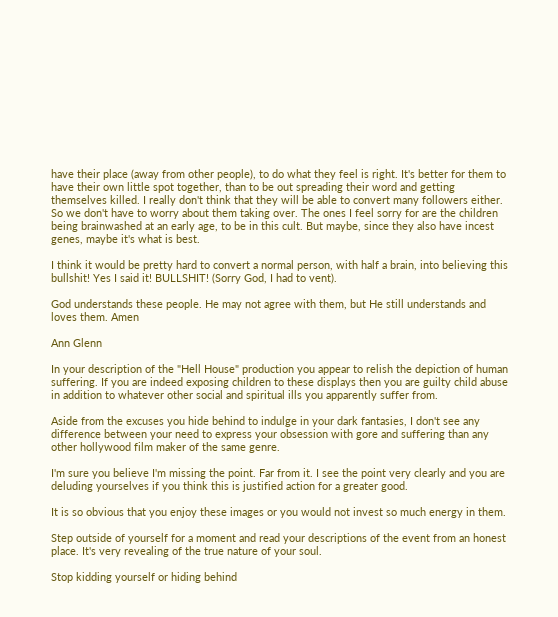have their place (away from other people), to do what they feel is right. It's better for them to have their own little spot together, than to be out spreading their word and getting themselves killed. I really don't think that they will be able to convert many followers either. So we don't have to worry about them taking over. The ones I feel sorry for are the children being brainwashed at an early age, to be in this cult. But maybe, since they also have incest genes, maybe it's what is best.

I think it would be pretty hard to convert a normal person, with half a brain, into believing this bullshit! Yes I said it! BULLSHIT! (Sorry God, I had to vent).

God understands these people. He may not agree with them, but He still understands and loves them. Amen

Ann Glenn

In your description of the "Hell House" production you appear to relish the depiction of human suffering. If you are indeed exposing children to these displays then you are guilty child abuse in addition to whatever other social and spiritual ills you apparently suffer from.

Aside from the excuses you hide behind to indulge in your dark fantasies, I don't see any difference between your need to express your obsession with gore and suffering than any other hollywood film maker of the same genre.

I'm sure you believe I'm missing the point. Far from it. I see the point very clearly and you are deluding yourselves if you think this is justified action for a greater good.

It is so obvious that you enjoy these images or you would not invest so much energy in them.

Step outside of yourself for a moment and read your descriptions of the event from an honest place. It's very revealing of the true nature of your soul.

Stop kidding yourself or hiding behind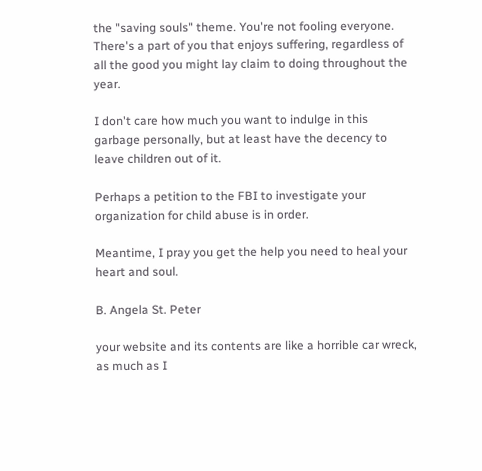the "saving souls" theme. You're not fooling everyone. There's a part of you that enjoys suffering, regardless of all the good you might lay claim to doing throughout the year.

I don't care how much you want to indulge in this garbage personally, but at least have the decency to leave children out of it.

Perhaps a petition to the FBI to investigate your organization for child abuse is in order.

Meantime, I pray you get the help you need to heal your heart and soul.

B. Angela St. Peter

your website and its contents are like a horrible car wreck, as much as I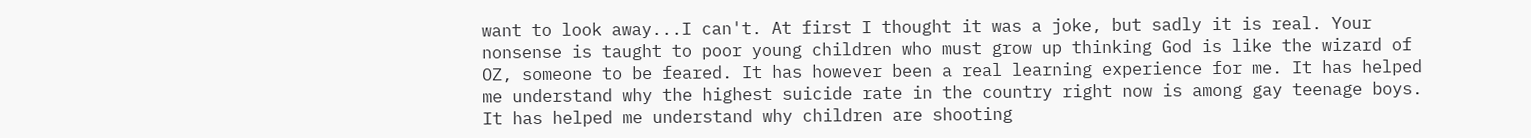want to look away...I can't. At first I thought it was a joke, but sadly it is real. Your nonsense is taught to poor young children who must grow up thinking God is like the wizard of OZ, someone to be feared. It has however been a real learning experience for me. It has helped me understand why the highest suicide rate in the country right now is among gay teenage boys. It has helped me understand why children are shooting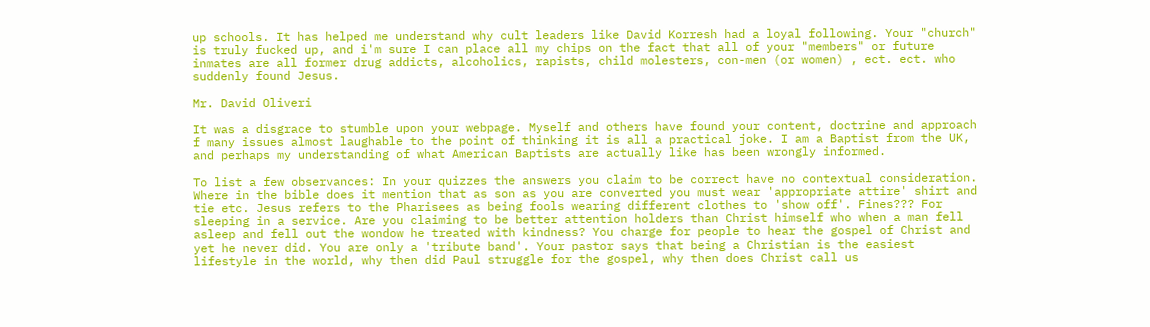up schools. It has helped me understand why cult leaders like David Korresh had a loyal following. Your "church" is truly fucked up, and i'm sure I can place all my chips on the fact that all of your "members" or future inmates are all former drug addicts, alcoholics, rapists, child molesters, con-men (or women) , ect. ect. who suddenly found Jesus.

Mr. David Oliveri

It was a disgrace to stumble upon your webpage. Myself and others have found your content, doctrine and approach f many issues almost laughable to the point of thinking it is all a practical joke. I am a Baptist from the UK, and perhaps my understanding of what American Baptists are actually like has been wrongly informed.

To list a few observances: In your quizzes the answers you claim to be correct have no contextual consideration. Where in the bible does it mention that as son as you are converted you must wear 'appropriate attire' shirt and tie etc. Jesus refers to the Pharisees as being fools wearing different clothes to 'show off'. Fines??? For sleeping in a service. Are you claiming to be better attention holders than Christ himself who when a man fell asleep and fell out the wondow he treated with kindness? You charge for people to hear the gospel of Christ and yet he never did. You are only a 'tribute band'. Your pastor says that being a Christian is the easiest lifestyle in the world, why then did Paul struggle for the gospel, why then does Christ call us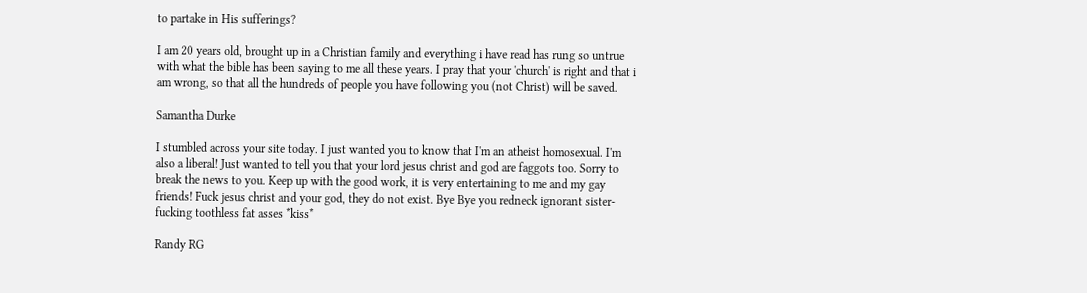to partake in His sufferings?

I am 20 years old, brought up in a Christian family and everything i have read has rung so untrue with what the bible has been saying to me all these years. I pray that your 'church' is right and that i am wrong, so that all the hundreds of people you have following you (not Christ) will be saved.

Samantha Durke

I stumbled across your site today. I just wanted you to know that I'm an atheist homosexual. I'm also a liberal! Just wanted to tell you that your lord jesus christ and god are faggots too. Sorry to break the news to you. Keep up with the good work, it is very entertaining to me and my gay friends! Fuck jesus christ and your god, they do not exist. Bye Bye you redneck ignorant sister-fucking toothless fat asses *kiss*

Randy RG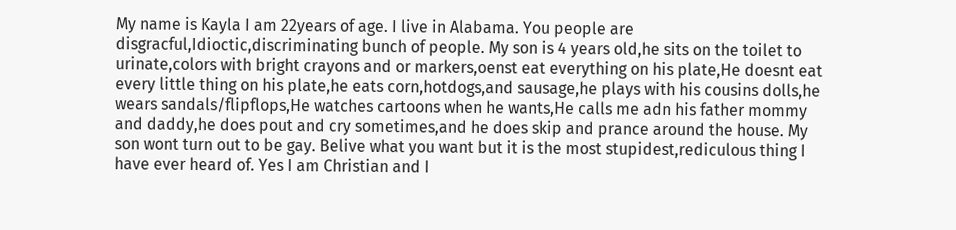My name is Kayla I am 22years of age. I live in Alabama. You people are disgracful,Idioctic,discriminating bunch of people. My son is 4 years old,he sits on the toilet to urinate,colors with bright crayons and or markers,oenst eat everything on his plate,He doesnt eat every little thing on his plate,he eats corn,hotdogs,and sausage,he plays with his cousins dolls,he wears sandals/flipflops,He watches cartoons when he wants,He calls me adn his father mommy and daddy,he does pout and cry sometimes,and he does skip and prance around the house. My son wont turn out to be gay. Belive what you want but it is the most stupidest,rediculous thing I have ever heard of. Yes I am Christian and I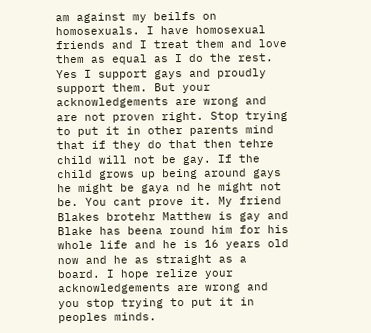am against my beilfs on homosexuals. I have homosexual friends and I treat them and love them as equal as I do the rest. Yes I support gays and proudly support them. But your acknowledgements are wrong and are not proven right. Stop trying to put it in other parents mind that if they do that then tehre child will not be gay. If the child grows up being around gays he might be gaya nd he might not be. You cant prove it. My friend Blakes brotehr Matthew is gay and Blake has beena round him for his whole life and he is 16 years old now and he as straight as a board. I hope relize your acknowledgements are wrong and you stop trying to put it in peoples minds.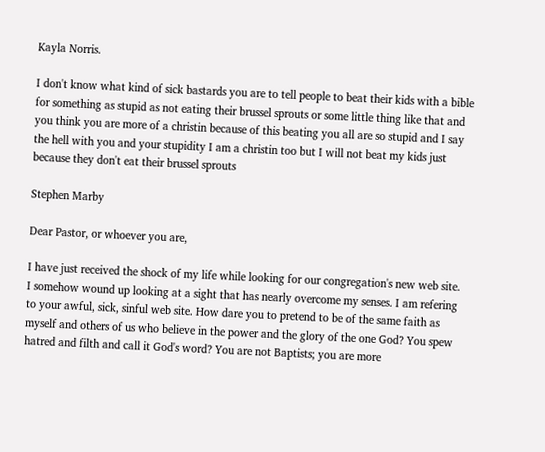Kayla Norris.

I don't know what kind of sick bastards you are to tell people to beat their kids with a bible for something as stupid as not eating their brussel sprouts or some little thing like that and you think you are more of a christin because of this beating you all are so stupid and I say the hell with you and your stupidity I am a christin too but I will not beat my kids just because they don't eat their brussel sprouts

Stephen Marby

Dear Pastor, or whoever you are,

I have just received the shock of my life while looking for our congregation's new web site. I somehow wound up looking at a sight that has nearly overcome my senses. I am refering to your awful, sick, sinful web site. How dare you to pretend to be of the same faith as myself and others of us who believe in the power and the glory of the one God? You spew hatred and filth and call it God's word? You are not Baptists; you are more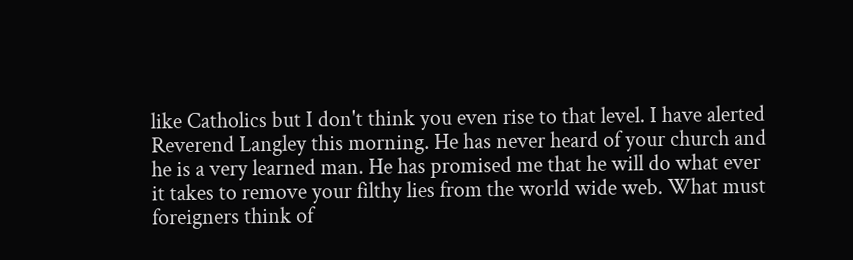like Catholics but I don't think you even rise to that level. I have alerted Reverend Langley this morning. He has never heard of your church and he is a very learned man. He has promised me that he will do what ever it takes to remove your filthy lies from the world wide web. What must foreigners think of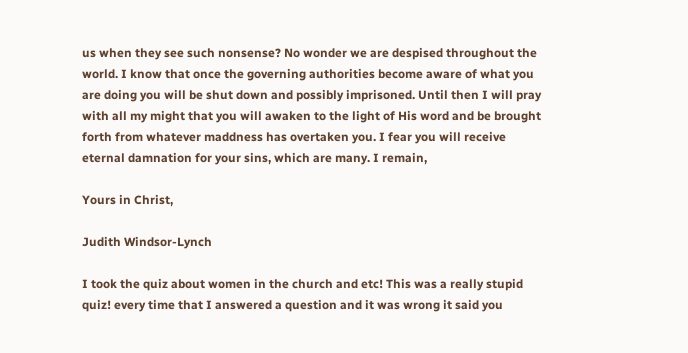us when they see such nonsense? No wonder we are despised throughout the world. I know that once the governing authorities become aware of what you are doing you will be shut down and possibly imprisoned. Until then I will pray with all my might that you will awaken to the light of His word and be brought forth from whatever maddness has overtaken you. I fear you will receive eternal damnation for your sins, which are many. I remain,

Yours in Christ,

Judith Windsor-Lynch

I took the quiz about women in the church and etc! This was a really stupid quiz! every time that I answered a question and it was wrong it said you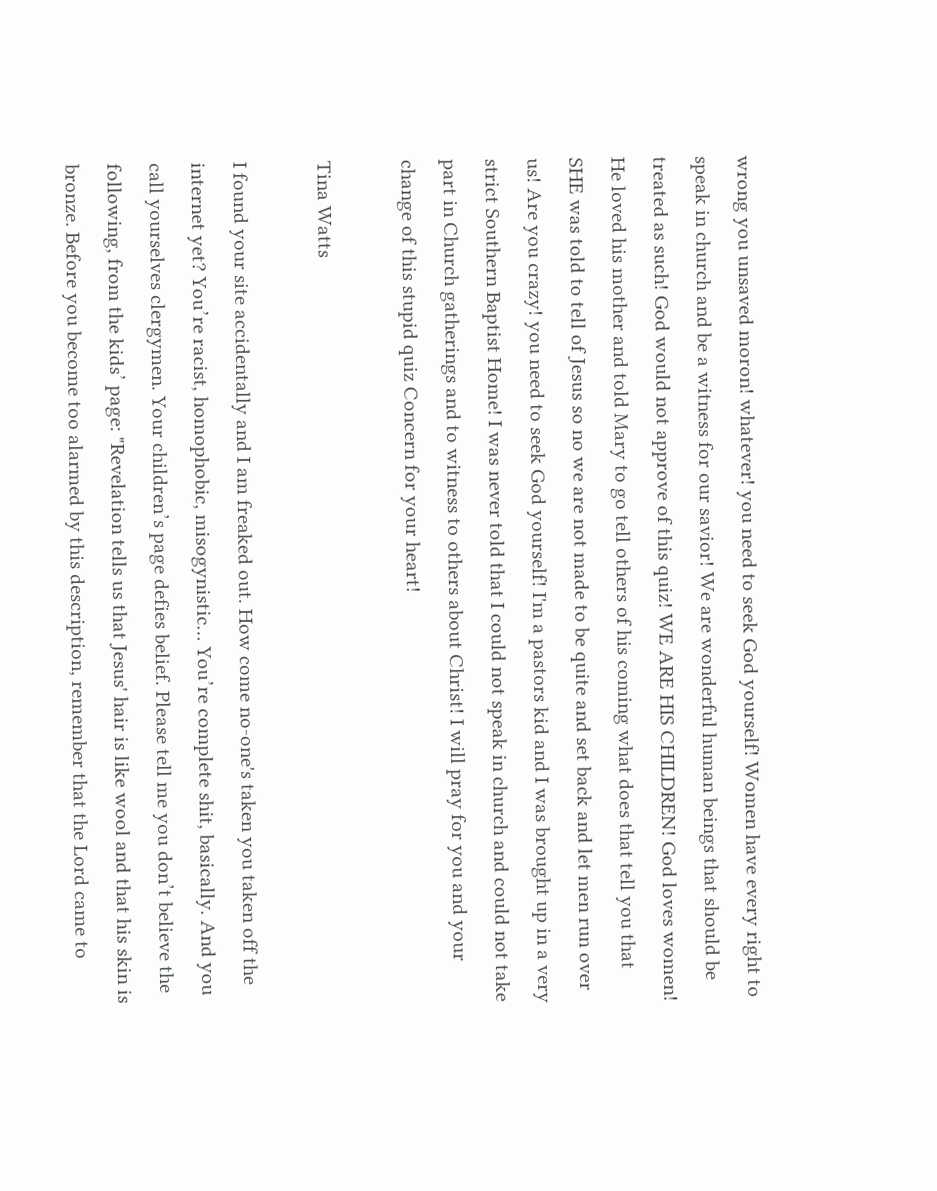wrong you unsaved moron! whatever! you need to seek God yourself! Women have every right to speak in church and be a witness for our savior! We are wonderful human beings that should be treated as such! God would not approve of this quiz! WE ARE HIS CHILDREN! God loves women! He loved his mother and told Mary to go tell others of his coming what does that tell you that SHE was told to tell of Jesus so no we are not made to be quite and set back and let men run over us! Are you crazy! you need to seek God yourself! I'm a pastors kid and I was brought up in a very strict Southern Baptist Home! I was never told that I could not speak in church and could not take part in Church gatherings and to witness to others about Christ! I will pray for you and your change of this stupid quiz Concern for your heart!

Tina Watts

I found your site accidentally and I am freaked out. How come no-one's taken you taken off the internet yet? You’re racist, homophobic, misogynistic… You’re complete shit, basically. And you call yourselves clergymen. Your children’s page defies belief. Please tell me you don’t believe the following, from the kids’ page: "Revelation tells us that Jesus' hair is like wool and that his skin is bronze. Before you become too alarmed by this description, remember that the Lord came to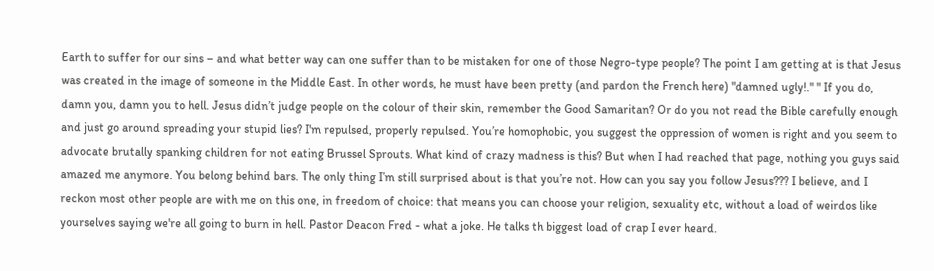Earth to suffer for our sins – and what better way can one suffer than to be mistaken for one of those Negro-type people? The point I am getting at is that Jesus was created in the image of someone in the Middle East. In other words, he must have been pretty (and pardon the French here) "damned ugly!." " If you do, damn you, damn you to hell. Jesus didn’t judge people on the colour of their skin, remember the Good Samaritan? Or do you not read the Bible carefully enough and just go around spreading your stupid lies? I'm repulsed, properly repulsed. You’re homophobic, you suggest the oppression of women is right and you seem to advocate brutally spanking children for not eating Brussel Sprouts. What kind of crazy madness is this? But when I had reached that page, nothing you guys said amazed me anymore. You belong behind bars. The only thing I’m still surprised about is that you’re not. How can you say you follow Jesus??? I believe, and I reckon most other people are with me on this one, in freedom of choice: that means you can choose your religion, sexuality etc, without a load of weirdos like yourselves saying we're all going to burn in hell. Pastor Deacon Fred - what a joke. He talks th biggest load of crap I ever heard.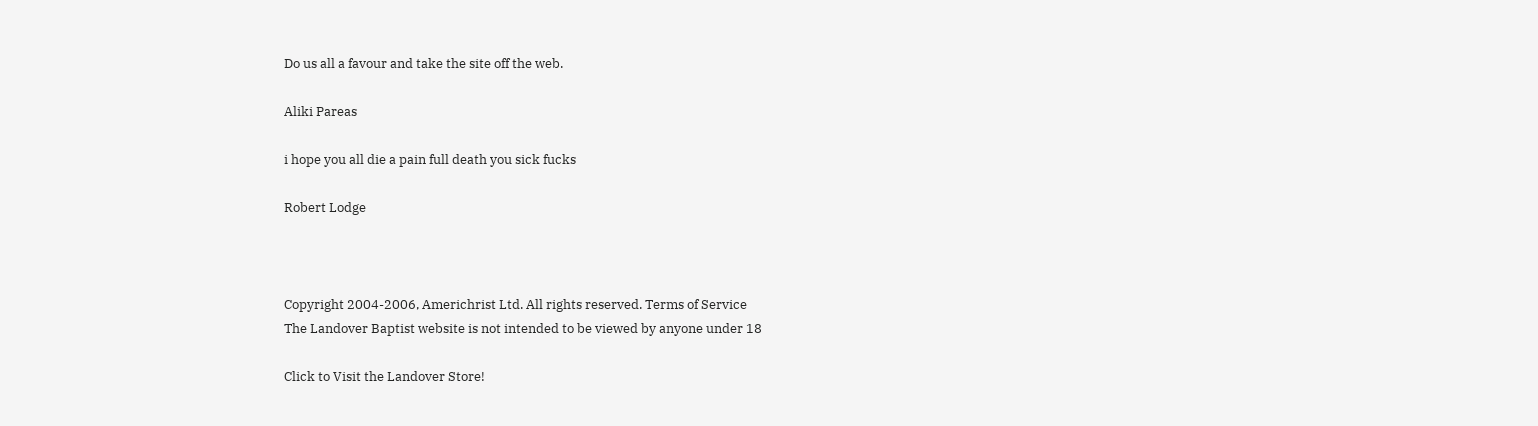Do us all a favour and take the site off the web.

Aliki Pareas

i hope you all die a pain full death you sick fucks

Robert Lodge



Copyright 2004-2006, Americhrist Ltd. All rights reserved. Terms of Service
The Landover Baptist website is not intended to be viewed by anyone under 18

Click to Visit the Landover Store!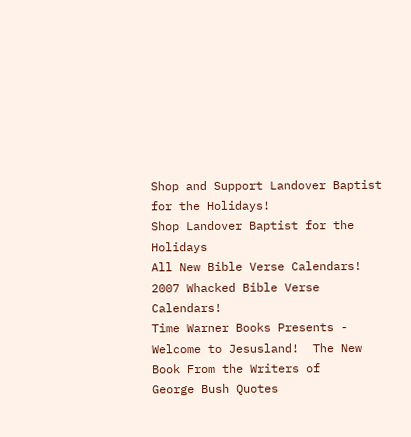Shop and Support Landover Baptist for the Holidays!
Shop Landover Baptist for the Holidays
All New Bible Verse Calendars!
2007 Whacked Bible Verse Calendars!
Time Warner Books Presents - Welcome to Jesusland!  The New Book From the Writers of
George Bush Quotes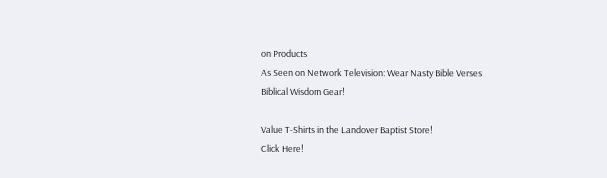on Products
As Seen on Network Television: Wear Nasty Bible Verses
Biblical Wisdom Gear!

Value T-Shirts in the Landover Baptist Store!
Click Here!